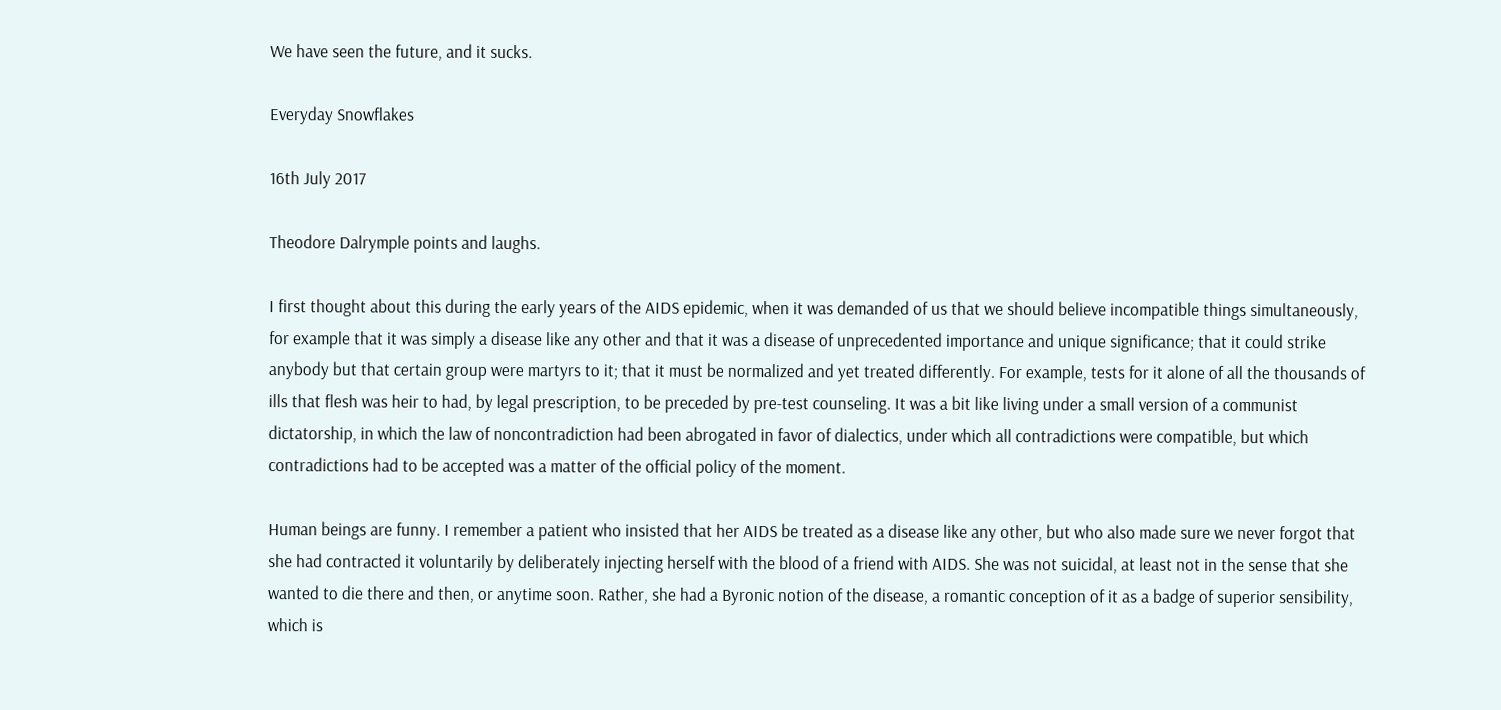We have seen the future, and it sucks.

Everyday Snowflakes

16th July 2017

Theodore Dalrymple points and laughs.

I first thought about this during the early years of the AIDS epidemic, when it was demanded of us that we should believe incompatible things simultaneously, for example that it was simply a disease like any other and that it was a disease of unprecedented importance and unique significance; that it could strike anybody but that certain group were martyrs to it; that it must be normalized and yet treated differently. For example, tests for it alone of all the thousands of ills that flesh was heir to had, by legal prescription, to be preceded by pre-test counseling. It was a bit like living under a small version of a communist dictatorship, in which the law of noncontradiction had been abrogated in favor of dialectics, under which all contradictions were compatible, but which contradictions had to be accepted was a matter of the official policy of the moment.

Human beings are funny. I remember a patient who insisted that her AIDS be treated as a disease like any other, but who also made sure we never forgot that she had contracted it voluntarily by deliberately injecting herself with the blood of a friend with AIDS. She was not suicidal, at least not in the sense that she wanted to die there and then, or anytime soon. Rather, she had a Byronic notion of the disease, a romantic conception of it as a badge of superior sensibility, which is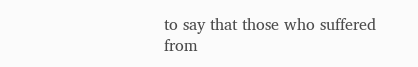to say that those who suffered from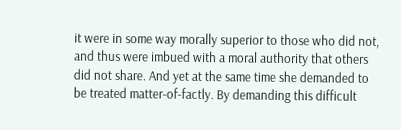it were in some way morally superior to those who did not, and thus were imbued with a moral authority that others did not share. And yet at the same time she demanded to be treated matter-of-factly. By demanding this difficult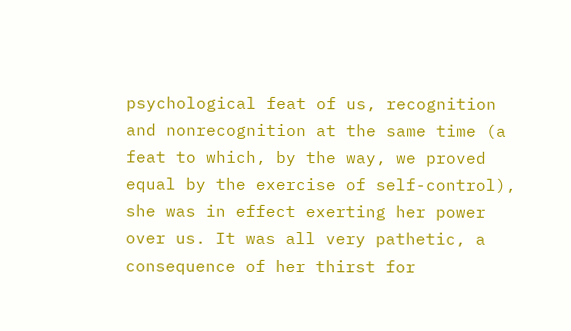psychological feat of us, recognition and nonrecognition at the same time (a feat to which, by the way, we proved equal by the exercise of self-control), she was in effect exerting her power over us. It was all very pathetic, a consequence of her thirst for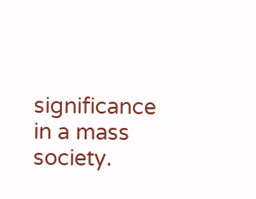significance in a mass society.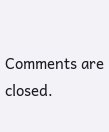Comments are closed.